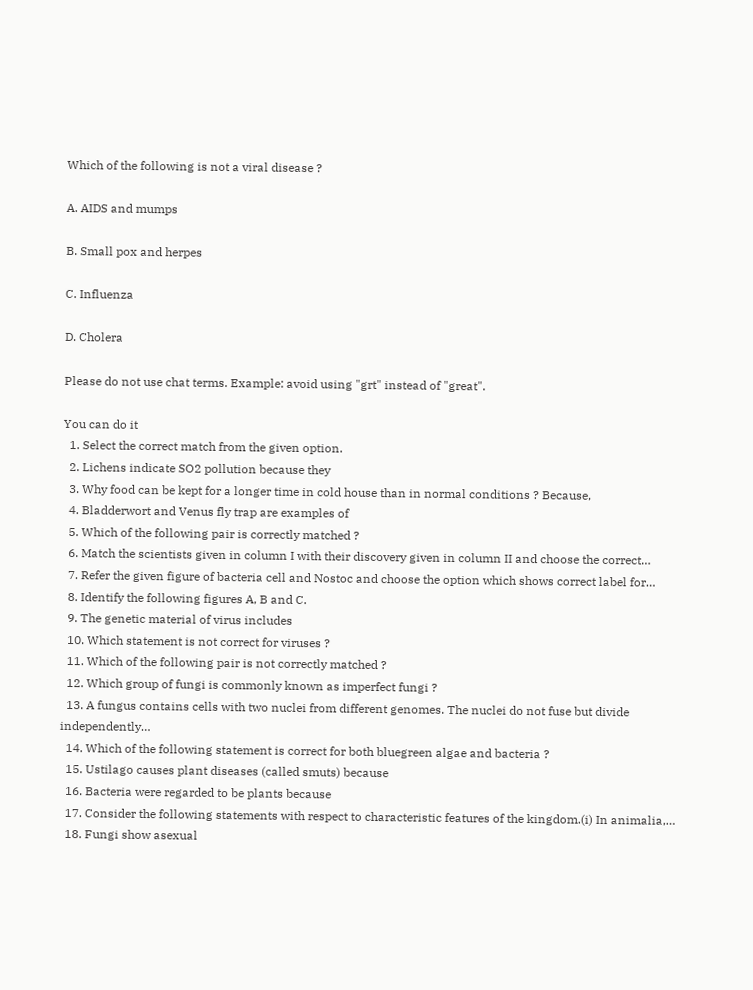Which of the following is not a viral disease ?

A. AIDS and mumps

B. Small pox and herpes

C. Influenza

D. Cholera

Please do not use chat terms. Example: avoid using "grt" instead of "great".

You can do it
  1. Select the correct match from the given option.
  2. Lichens indicate SO2 pollution because they
  3. Why food can be kept for a longer time in cold house than in normal conditions ? Because,
  4. Bladderwort and Venus fly trap are examples of
  5. Which of the following pair is correctly matched ?
  6. Match the scientists given in column I with their discovery given in column II and choose the correct…
  7. Refer the given figure of bacteria cell and Nostoc and choose the option which shows correct label for…
  8. Identify the following figures A, B and C.
  9. The genetic material of virus includes
  10. Which statement is not correct for viruses ?
  11. Which of the following pair is not correctly matched ?
  12. Which group of fungi is commonly known as imperfect fungi ?
  13. A fungus contains cells with two nuclei from different genomes. The nuclei do not fuse but divide independently…
  14. Which of the following statement is correct for both bluegreen algae and bacteria ?
  15. Ustilago causes plant diseases (called smuts) because
  16. Bacteria were regarded to be plants because
  17. Consider the following statements with respect to characteristic features of the kingdom.(i) In animalia,…
  18. Fungi show asexual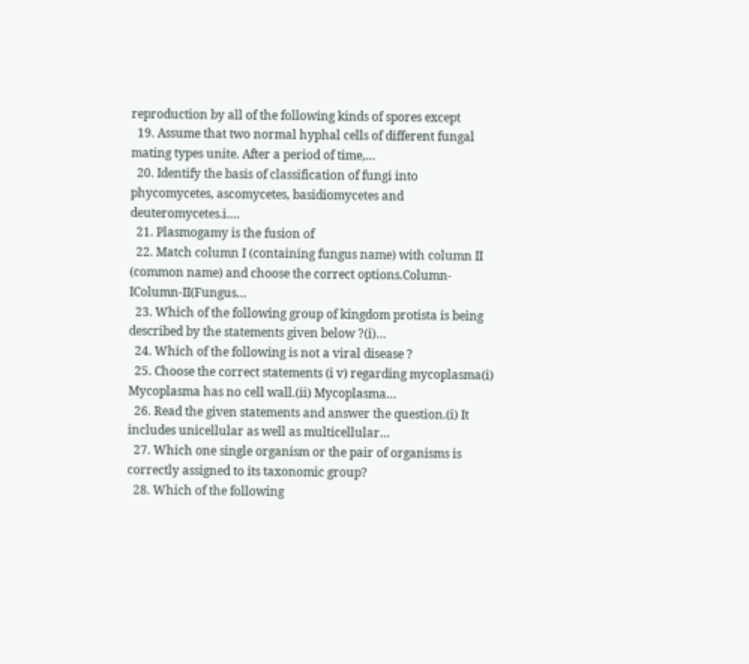reproduction by all of the following kinds of spores except
  19. Assume that two normal hyphal cells of different fungal mating types unite. After a period of time,…
  20. Identify the basis of classification of fungi into phycomycetes, ascomycetes, basidiomycetes and deuteromycetes.i.…
  21. Plasmogamy is the fusion of
  22. Match column I (containing fungus name) with column II (common name) and choose the correct options.Column-IColumn-II(Fungus…
  23. Which of the following group of kingdom protista is being described by the statements given below ?(i)…
  24. Which of the following is not a viral disease ?
  25. Choose the correct statements (i v) regarding mycoplasma(i) Mycoplasma has no cell wall.(ii) Mycoplasma…
  26. Read the given statements and answer the question.(i) It includes unicellular as well as multicellular…
  27. Which one single organism or the pair of organisms is correctly assigned to its taxonomic group?
  28. Which of the following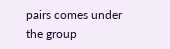pairs comes under the group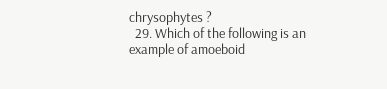chrysophytes ?
  29. Which of the following is an example of amoeboid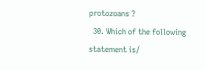protozoans ?
  30. Which of the following statement is/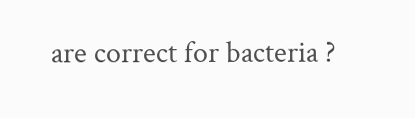are correct for bacteria ?